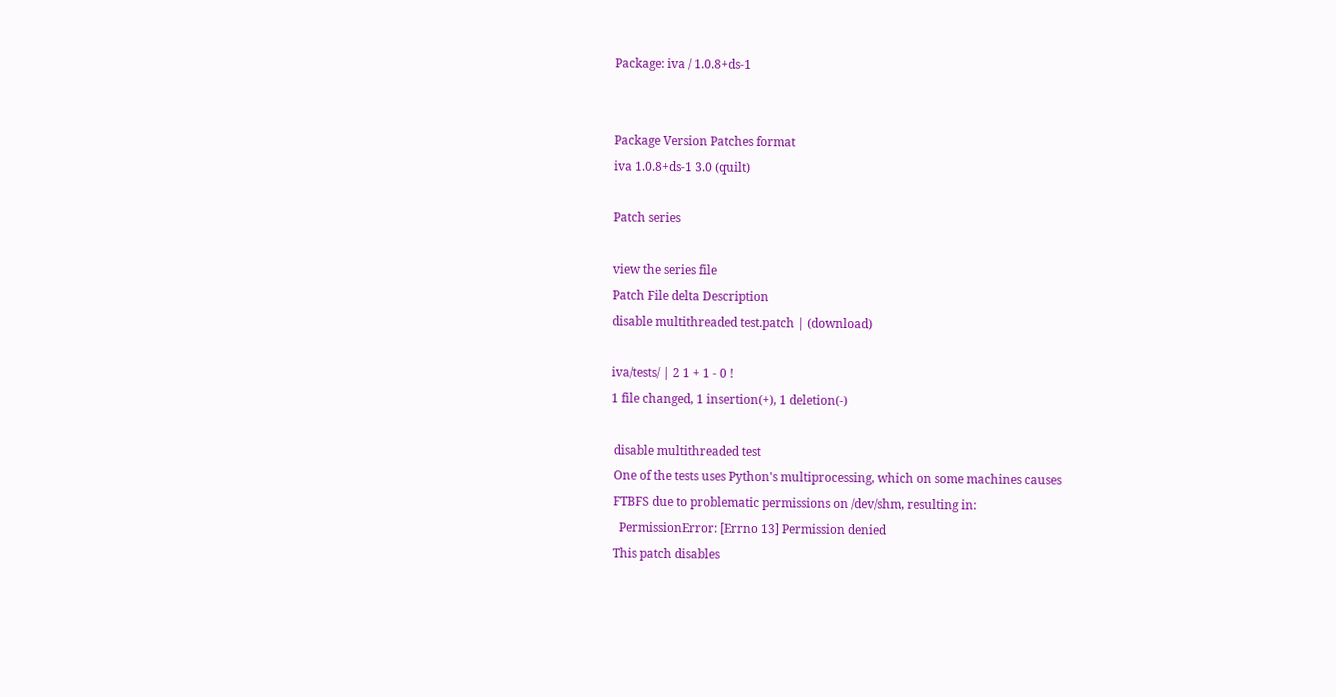Package: iva / 1.0.8+ds-1


Package Version Patches format
iva 1.0.8+ds-1 3.0 (quilt)

Patch series

view the series file
Patch File delta Description
disable multithreaded test.patch | (download)

iva/tests/ | 2 1 + 1 - 0 !
1 file changed, 1 insertion(+), 1 deletion(-)

 disable multithreaded test
 One of the tests uses Python's multiprocessing, which on some machines causes
 FTBFS due to problematic permissions on /dev/shm, resulting in:
   PermissionError: [Errno 13] Permission denied
 This patch disables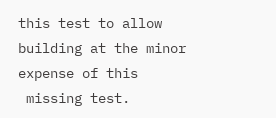this test to allow building at the minor expense of this
 missing test.